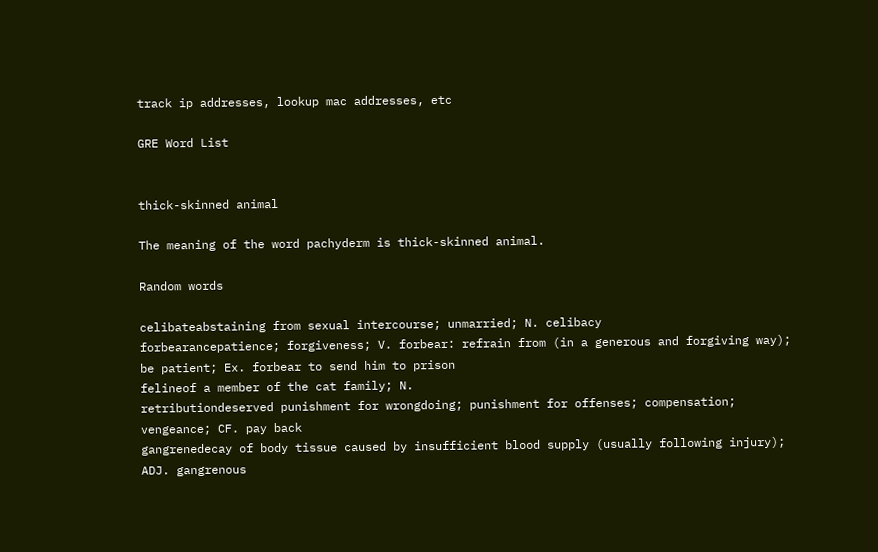track ip addresses, lookup mac addresses, etc

GRE Word List


thick-skinned animal

The meaning of the word pachyderm is thick-skinned animal.

Random words

celibateabstaining from sexual intercourse; unmarried; N. celibacy
forbearancepatience; forgiveness; V. forbear: refrain from (in a generous and forgiving way); be patient; Ex. forbear to send him to prison
felineof a member of the cat family; N.
retributiondeserved punishment for wrongdoing; punishment for offenses; compensation; vengeance; CF. pay back
gangrenedecay of body tissue caused by insufficient blood supply (usually following injury); ADJ. gangrenous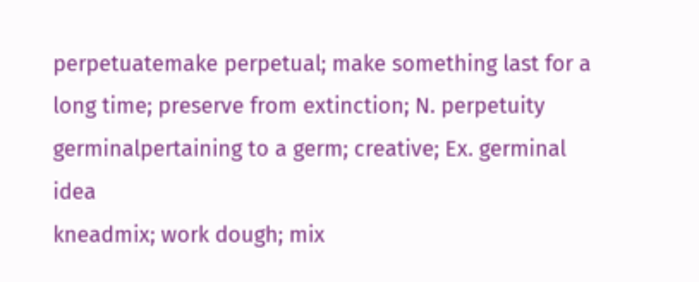perpetuatemake perpetual; make something last for a long time; preserve from extinction; N. perpetuity
germinalpertaining to a germ; creative; Ex. germinal idea
kneadmix; work dough; mix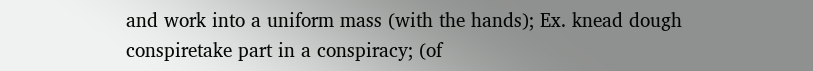and work into a uniform mass (with the hands); Ex. knead dough
conspiretake part in a conspiracy; (of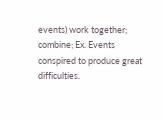events) work together; combine; Ex. Events conspired to produce great difficulties.